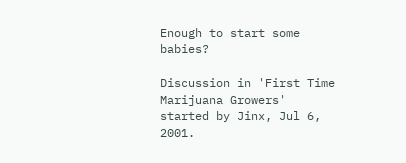Enough to start some babies?

Discussion in 'First Time Marijuana Growers' started by Jinx, Jul 6, 2001.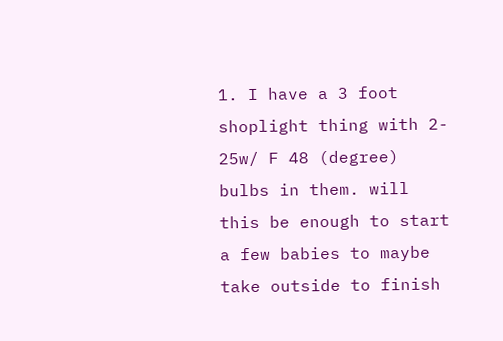1. I have a 3 foot shoplight thing with 2- 25w/ F 48 (degree) bulbs in them. will this be enough to start a few babies to maybe take outside to finish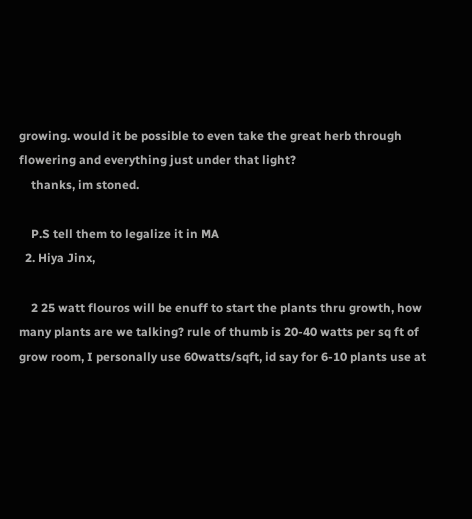growing. would it be possible to even take the great herb through flowering and everything just under that light?
    thanks, im stoned.

    P.S tell them to legalize it in MA
  2. Hiya Jinx,

    2 25 watt flouros will be enuff to start the plants thru growth, how many plants are we talking? rule of thumb is 20-40 watts per sq ft of grow room, I personally use 60watts/sqft, id say for 6-10 plants use at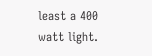least a 400 watt light.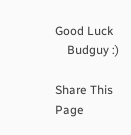Good Luck
    Budguy :)

Share This Page